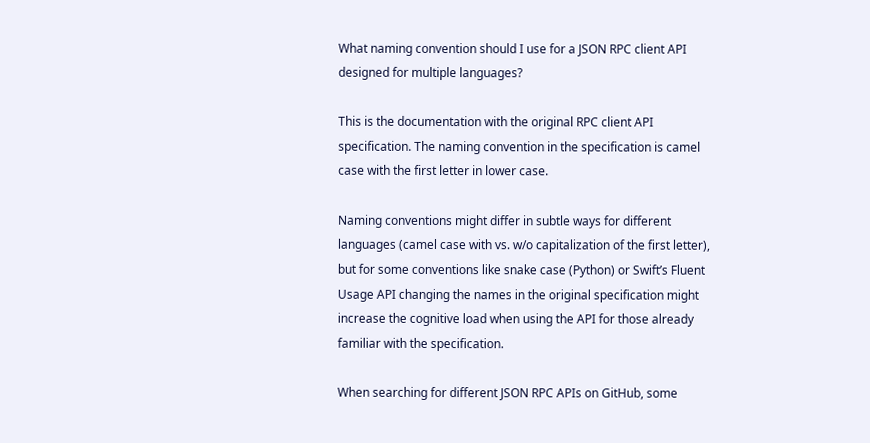What naming convention should I use for a JSON RPC client API designed for multiple languages?

This is the documentation with the original RPC client API specification. The naming convention in the specification is camel case with the first letter in lower case.

Naming conventions might differ in subtle ways for different languages (camel case with vs. w/o capitalization of the first letter), but for some conventions like snake case (Python) or Swift’s Fluent Usage API changing the names in the original specification might increase the cognitive load when using the API for those already familiar with the specification.

When searching for different JSON RPC APIs on GitHub, some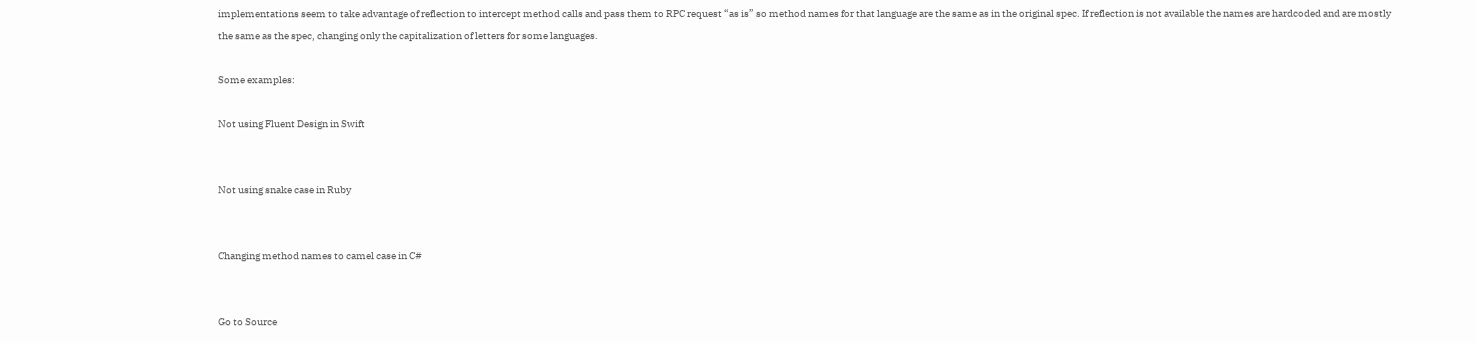implementations seem to take advantage of reflection to intercept method calls and pass them to RPC request “as is” so method names for that language are the same as in the original spec. If reflection is not available the names are hardcoded and are mostly the same as the spec, changing only the capitalization of letters for some languages.

Some examples:

Not using Fluent Design in Swift


Not using snake case in Ruby


Changing method names to camel case in C#


Go to Source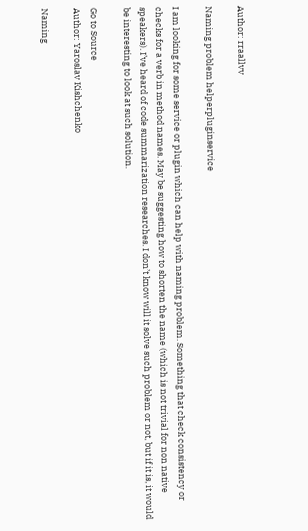Author: rraallvv

Naming problem helperpluginservice

I am looking for some service or plugin which can help with naming problem. Something that check consistency or checks for a verb in method names. May be suggesting how to shorten the name (which is not trivial for non native speakers). I’ve heard of code summarization researches. I don’t know will it solve such problem or not, but if it is, it would be interesting to look at such solution.

Go to Source
Author: Yaroslav Kishchenko

Naming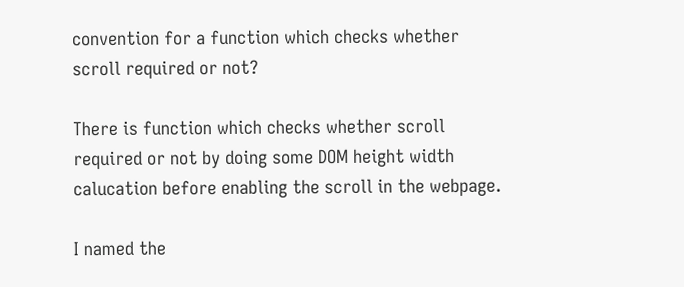convention for a function which checks whether scroll required or not?

There is function which checks whether scroll required or not by doing some DOM height width calucation before enabling the scroll in the webpage.

I named the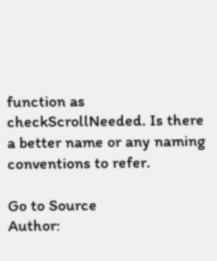function as checkScrollNeeded. Is there a better name or any naming conventions to refer.

Go to Source
Author: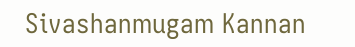Sivashanmugam Kannan